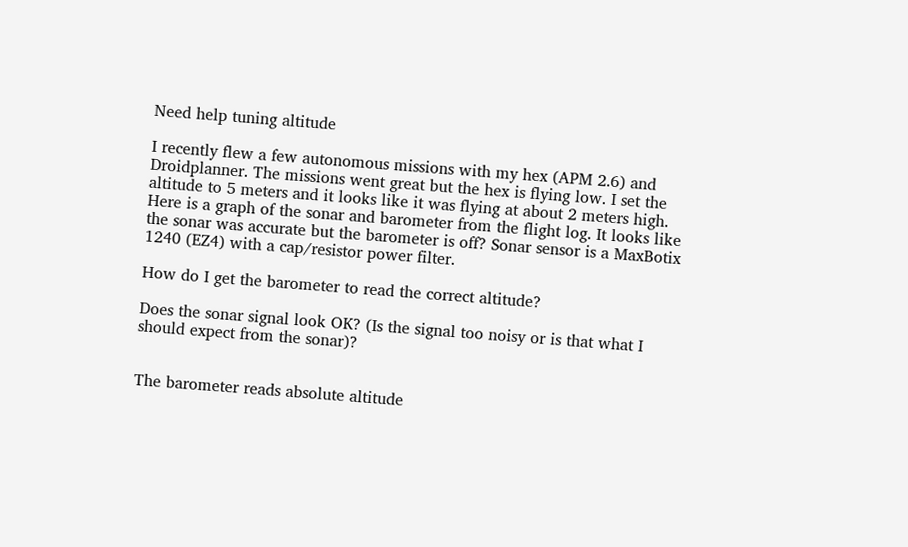Need help tuning altitude

I recently flew a few autonomous missions with my hex (APM 2.6) and Droidplanner. The missions went great but the hex is flying low. I set the altitude to 5 meters and it looks like it was flying at about 2 meters high. Here is a graph of the sonar and barometer from the flight log. It looks like the sonar was accurate but the barometer is off? Sonar sensor is a MaxBotix 1240 (EZ4) with a cap/resistor power filter.

How do I get the barometer to read the correct altitude?

Does the sonar signal look OK? (Is the signal too noisy or is that what I should expect from the sonar)?


The barometer reads absolute altitude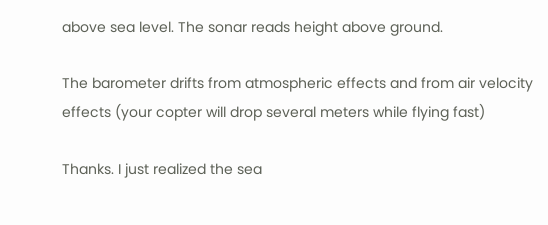above sea level. The sonar reads height above ground.

The barometer drifts from atmospheric effects and from air velocity effects (your copter will drop several meters while flying fast)

Thanks. I just realized the sea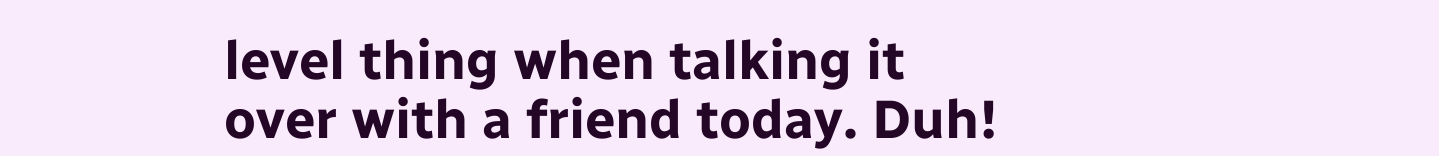level thing when talking it over with a friend today. Duh!